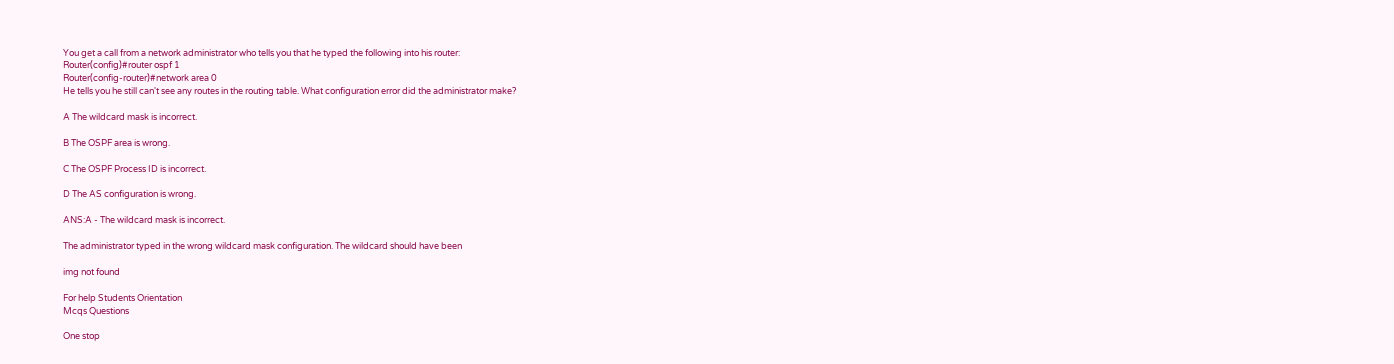You get a call from a network administrator who tells you that he typed the following into his router:
Router(config)#router ospf 1
Router(config-router)#network area 0
He tells you he still can't see any routes in the routing table. What configuration error did the administrator make?

A The wildcard mask is incorrect.

B The OSPF area is wrong.

C The OSPF Process ID is incorrect.

D The AS configuration is wrong.

ANS:A - The wildcard mask is incorrect.

The administrator typed in the wrong wildcard mask configuration. The wildcard should have been

img not found

For help Students Orientation
Mcqs Questions

One stop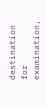destination for examination,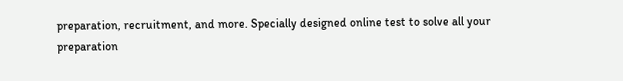preparation, recruitment, and more. Specially designed online test to solve all your preparation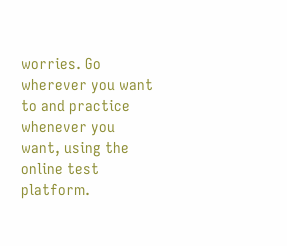worries. Go wherever you want to and practice whenever you want, using the online test platform.